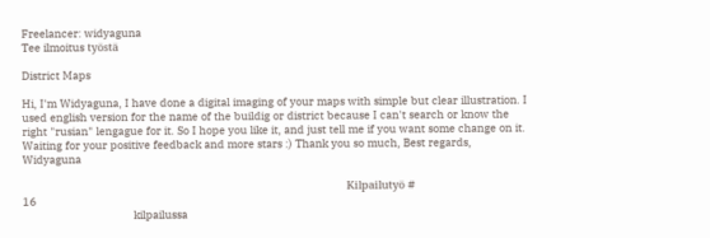Freelancer: widyaguna
Tee ilmoitus työstä

District Maps

Hi, I'm Widyaguna, I have done a digital imaging of your maps with simple but clear illustration. I used english version for the name of the buildig or district because I can't search or know the right "rusian" lengague for it. So I hope you like it, and just tell me if you want some change on it. Waiting for your positive feedback and more stars :) Thank you so much, Best regards, Widyaguna

                                                                                                            Kilpailutyö #                                        16
                                     kilpailussa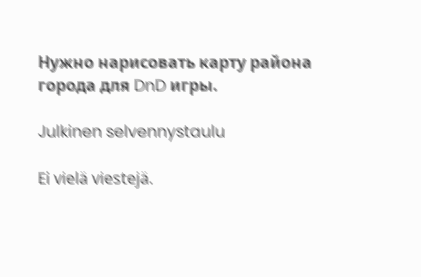Нужно нарисовать карту района города для DnD игры.

Julkinen selvennystaulu

Ei vielä viestejä.